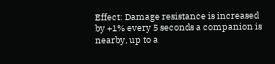Effect: Damage resistance is increased by +1% every 5 seconds a companion is nearby, up to a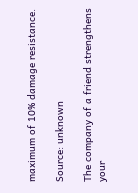maximum of 10% damage resistance.

Source: unknown

The company of a friend strengthens your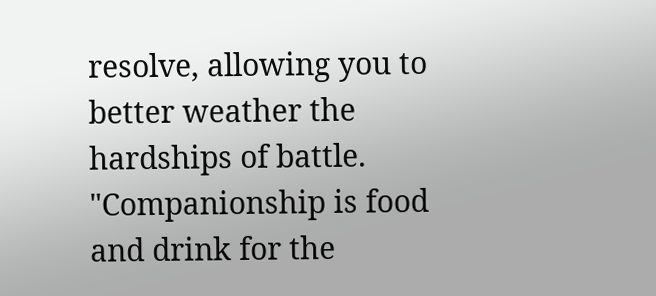resolve, allowing you to better weather the hardships of battle.
"Companionship is food and drink for the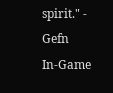spirit." - Gefn
In-Game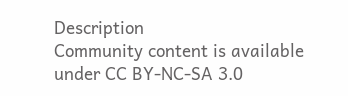Description
Community content is available under CC BY-NC-SA 3.0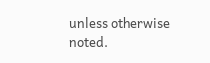unless otherwise noted.